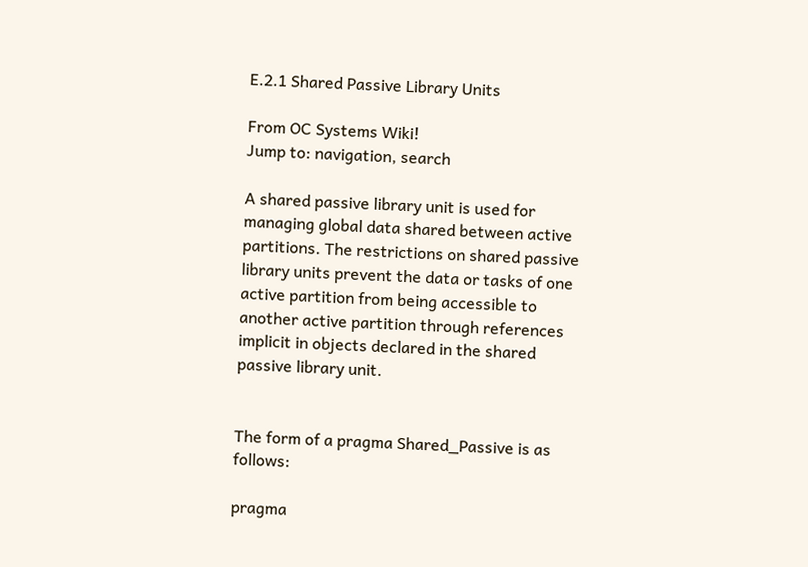E.2.1 Shared Passive Library Units

From OC Systems Wiki!
Jump to: navigation, search

A shared passive library unit is used for managing global data shared between active partitions. The restrictions on shared passive library units prevent the data or tasks of one active partition from being accessible to another active partition through references implicit in objects declared in the shared passive library unit.


The form of a pragma Shared_Passive is as follows:

pragma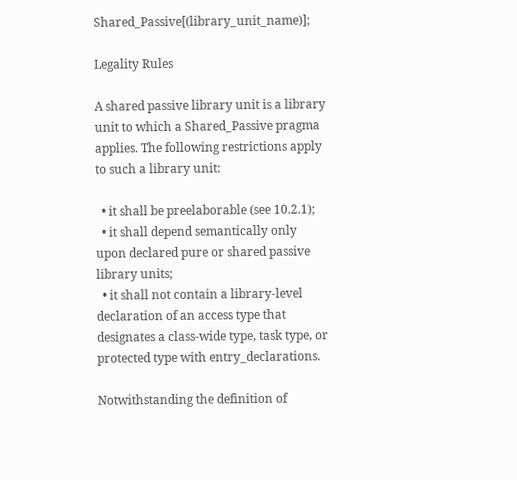Shared_Passive[(library_unit_name)];

Legality Rules

A shared passive library unit is a library unit to which a Shared_Passive pragma applies. The following restrictions apply to such a library unit:

  • it shall be preelaborable (see 10.2.1);
  • it shall depend semantically only upon declared pure or shared passive library units;
  • it shall not contain a library-level declaration of an access type that designates a class-wide type, task type, or protected type with entry_declarations.

Notwithstanding the definition of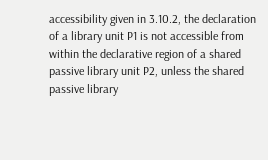accessibility given in 3.10.2, the declaration of a library unit P1 is not accessible from within the declarative region of a shared passive library unit P2, unless the shared passive library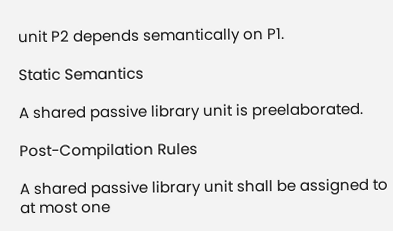unit P2 depends semantically on P1.

Static Semantics

A shared passive library unit is preelaborated.

Post-Compilation Rules

A shared passive library unit shall be assigned to at most one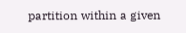partition within a given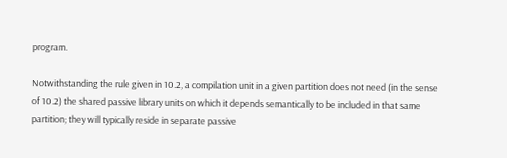program.

Notwithstanding the rule given in 10.2, a compilation unit in a given partition does not need (in the sense of 10.2) the shared passive library units on which it depends semantically to be included in that same partition; they will typically reside in separate passive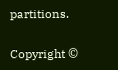partitions.

Copyright ©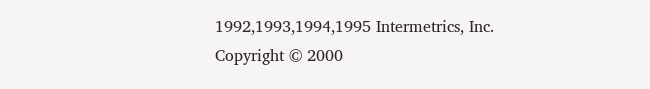1992,1993,1994,1995 Intermetrics, Inc.
Copyright © 2000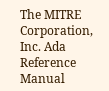The MITRE Corporation, Inc. Ada Reference Manual